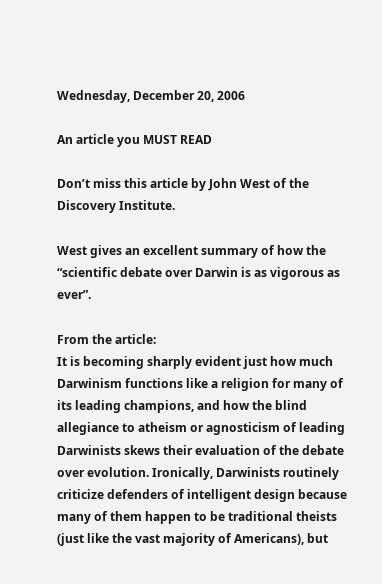Wednesday, December 20, 2006

An article you MUST READ

Don’t miss this article by John West of the Discovery Institute.

West gives an excellent summary of how the “scientific debate over Darwin is as vigorous as ever”.

From the article:
It is becoming sharply evident just how much Darwinism functions like a religion for many of its leading champions, and how the blind allegiance to atheism or agnosticism of leading Darwinists skews their evaluation of the debate over evolution. Ironically, Darwinists routinely criticize defenders of intelligent design because many of them happen to be traditional theists (just like the vast majority of Americans), but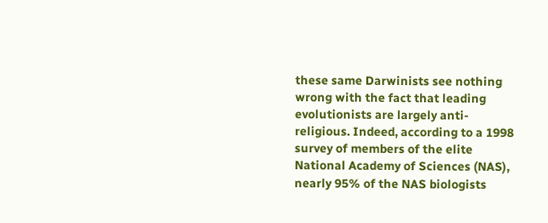these same Darwinists see nothing wrong with the fact that leading evolutionists are largely anti-religious. Indeed, according to a 1998 survey of members of the elite National Academy of Sciences (NAS), nearly 95% of the NAS biologists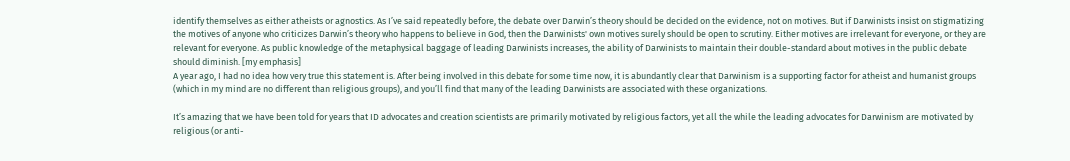identify themselves as either atheists or agnostics. As I’ve said repeatedly before, the debate over Darwin’s theory should be decided on the evidence, not on motives. But if Darwinists insist on stigmatizing the motives of anyone who criticizes Darwin’s theory who happens to believe in God, then the Darwinists' own motives surely should be open to scrutiny. Either motives are irrelevant for everyone, or they are relevant for everyone. As public knowledge of the metaphysical baggage of leading Darwinists increases, the ability of Darwinists to maintain their double-standard about motives in the public debate should diminish. [my emphasis]
A year ago, I had no idea how very true this statement is. After being involved in this debate for some time now, it is abundantly clear that Darwinism is a supporting factor for atheist and humanist groups (which in my mind are no different than religious groups), and you’ll find that many of the leading Darwinists are associated with these organizations.

It’s amazing that we have been told for years that ID advocates and creation scientists are primarily motivated by religious factors, yet all the while the leading advocates for Darwinism are motivated by religious (or anti-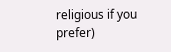religious if you prefer)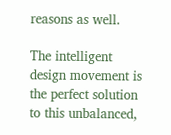reasons as well.

The intelligent design movement is the perfect solution to this unbalanced,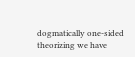dogmatically one-sided theorizing we have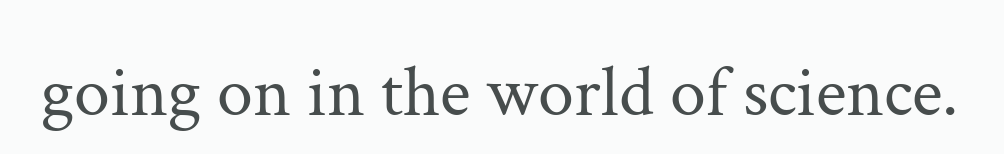going on in the world of science.